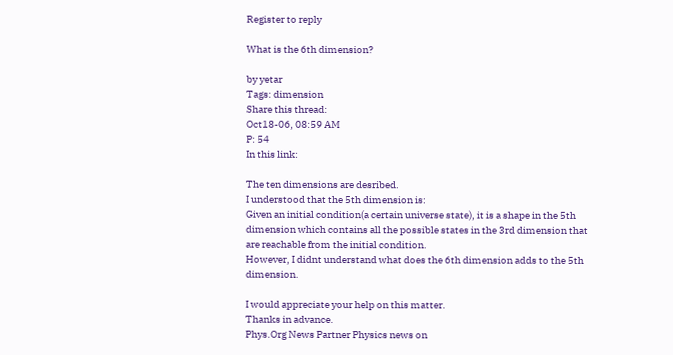Register to reply

What is the 6th dimension?

by yetar
Tags: dimension
Share this thread:
Oct18-06, 08:59 AM
P: 54
In this link:

The ten dimensions are desribed.
I understood that the 5th dimension is:
Given an initial condition(a certain universe state), it is a shape in the 5th dimension which contains all the possible states in the 3rd dimension that are reachable from the initial condition.
However, I didnt understand what does the 6th dimension adds to the 5th dimension.

I would appreciate your help on this matter.
Thanks in advance.
Phys.Org News Partner Physics news on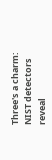Three's a charm: NIST detectors reveal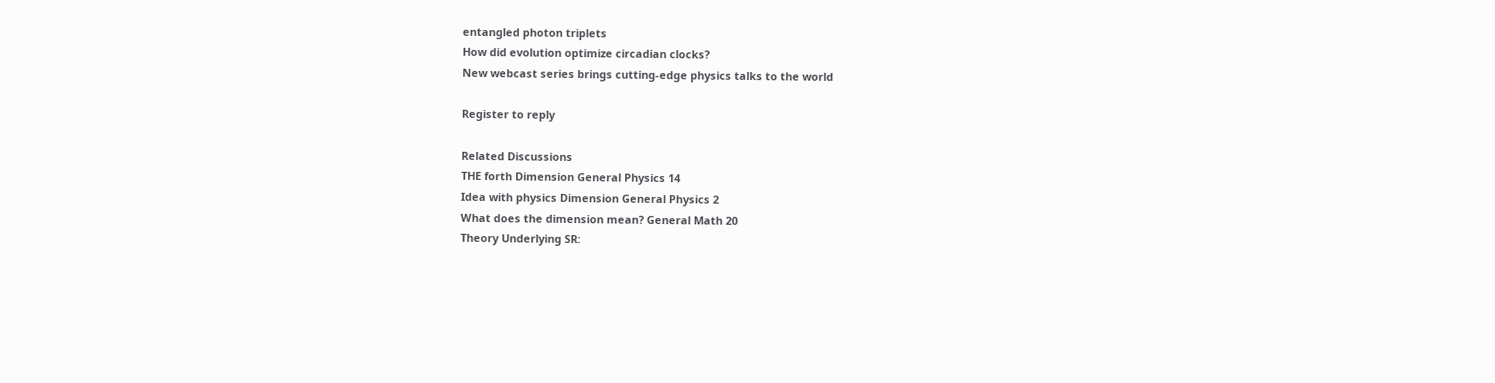entangled photon triplets
How did evolution optimize circadian clocks?
New webcast series brings cutting-edge physics talks to the world

Register to reply

Related Discussions
THE forth Dimension General Physics 14
Idea with physics Dimension General Physics 2
What does the dimension mean? General Math 20
Theory Underlying SR: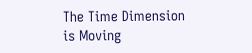The Time Dimension is Moving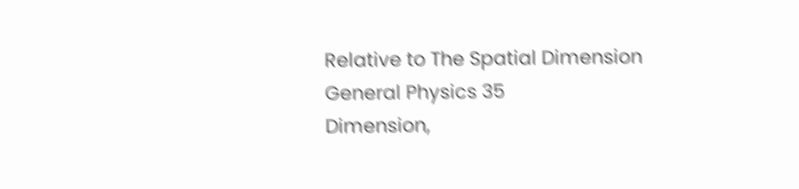Relative to The Spatial Dimension General Physics 35
Dimension,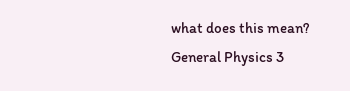what does this mean? General Physics 3